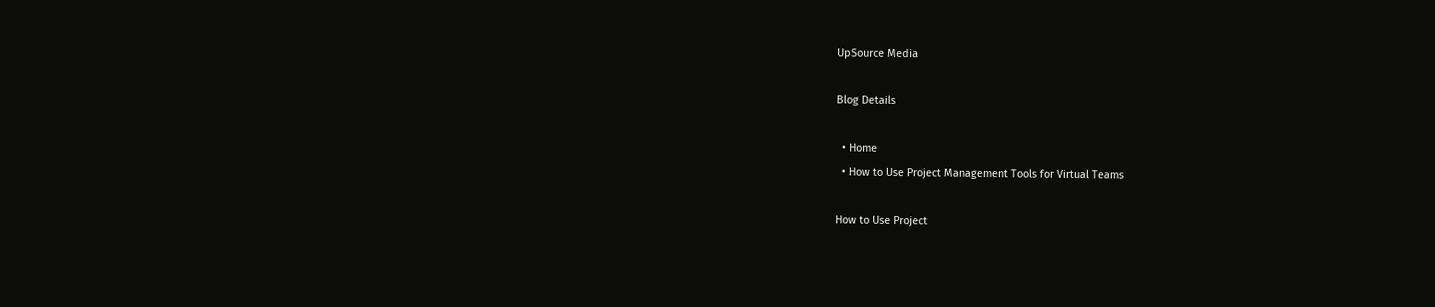UpSource Media

Blog Details

  • Home
  • How to Use Project Management Tools for Virtual Teams

How to Use Project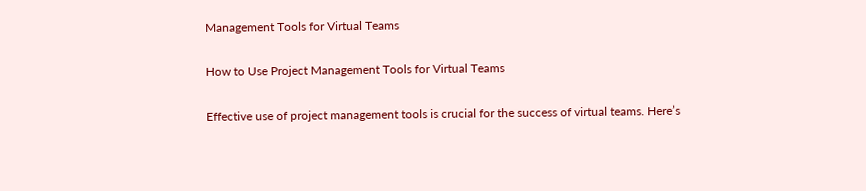Management Tools for Virtual Teams

How to Use Project Management Tools for Virtual Teams

Effective use of project management tools is crucial for the success of virtual teams. Here’s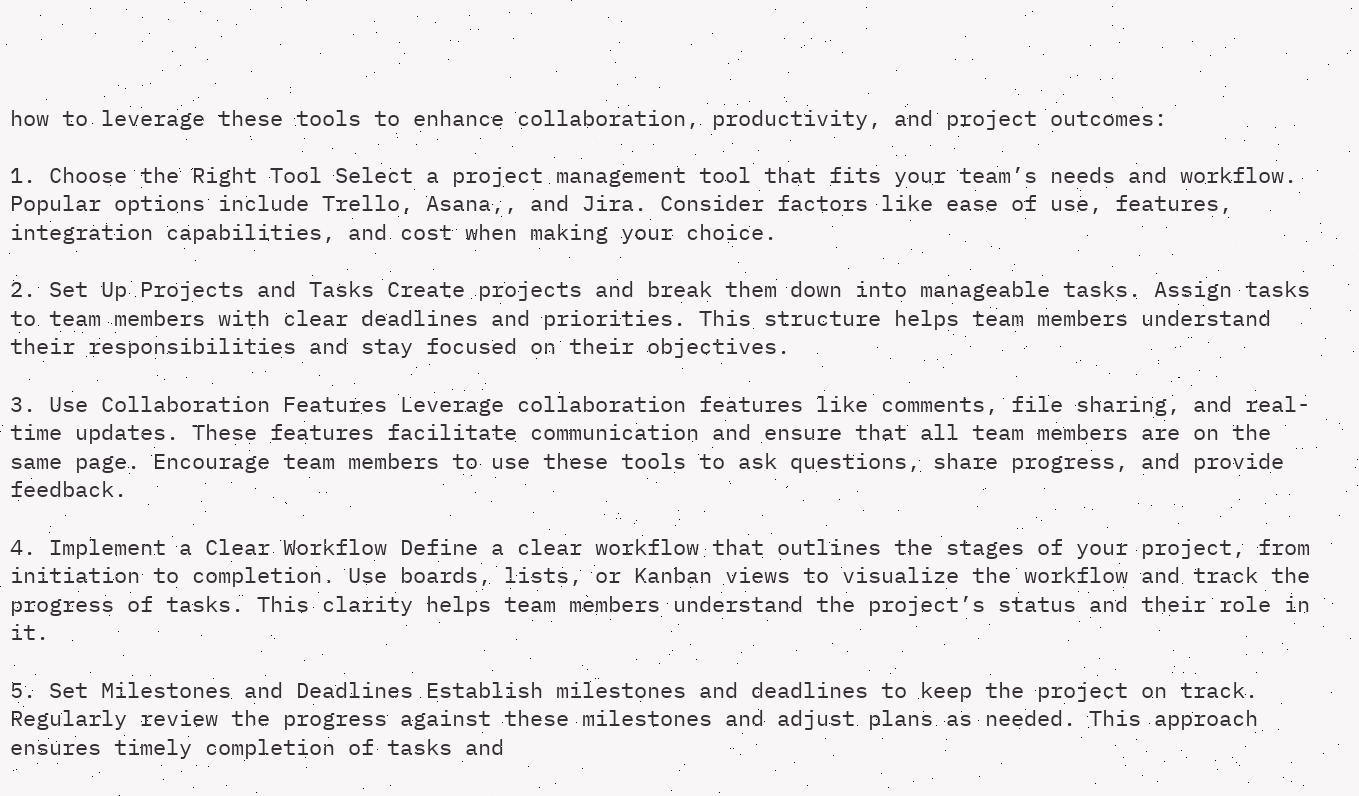how to leverage these tools to enhance collaboration, productivity, and project outcomes:

1. Choose the Right Tool Select a project management tool that fits your team’s needs and workflow. Popular options include Trello, Asana,, and Jira. Consider factors like ease of use, features, integration capabilities, and cost when making your choice.

2. Set Up Projects and Tasks Create projects and break them down into manageable tasks. Assign tasks to team members with clear deadlines and priorities. This structure helps team members understand their responsibilities and stay focused on their objectives.

3. Use Collaboration Features Leverage collaboration features like comments, file sharing, and real-time updates. These features facilitate communication and ensure that all team members are on the same page. Encourage team members to use these tools to ask questions, share progress, and provide feedback.

4. Implement a Clear Workflow Define a clear workflow that outlines the stages of your project, from initiation to completion. Use boards, lists, or Kanban views to visualize the workflow and track the progress of tasks. This clarity helps team members understand the project’s status and their role in it.

5. Set Milestones and Deadlines Establish milestones and deadlines to keep the project on track. Regularly review the progress against these milestones and adjust plans as needed. This approach ensures timely completion of tasks and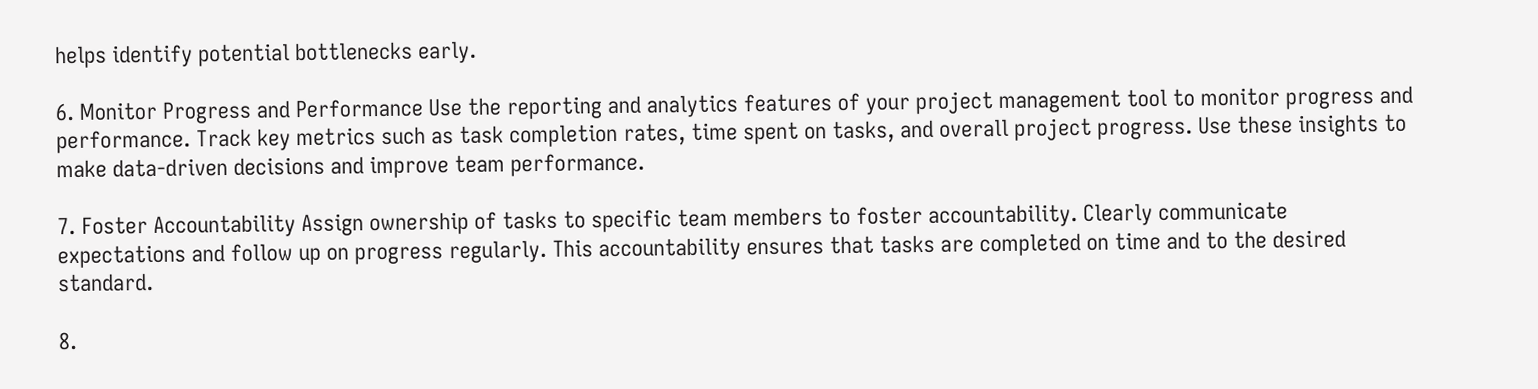helps identify potential bottlenecks early.

6. Monitor Progress and Performance Use the reporting and analytics features of your project management tool to monitor progress and performance. Track key metrics such as task completion rates, time spent on tasks, and overall project progress. Use these insights to make data-driven decisions and improve team performance.

7. Foster Accountability Assign ownership of tasks to specific team members to foster accountability. Clearly communicate expectations and follow up on progress regularly. This accountability ensures that tasks are completed on time and to the desired standard.

8.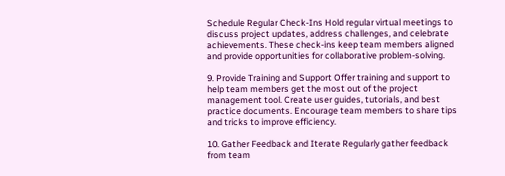Schedule Regular Check-Ins Hold regular virtual meetings to discuss project updates, address challenges, and celebrate achievements. These check-ins keep team members aligned and provide opportunities for collaborative problem-solving.

9. Provide Training and Support Offer training and support to help team members get the most out of the project management tool. Create user guides, tutorials, and best practice documents. Encourage team members to share tips and tricks to improve efficiency.

10. Gather Feedback and Iterate Regularly gather feedback from team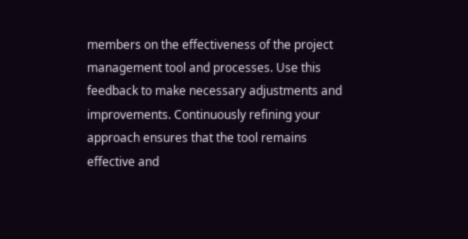members on the effectiveness of the project management tool and processes. Use this feedback to make necessary adjustments and improvements. Continuously refining your approach ensures that the tool remains effective and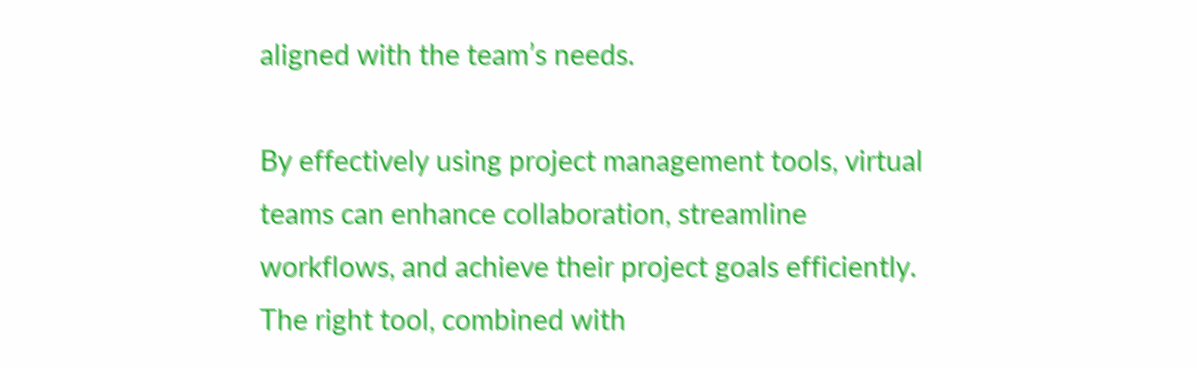aligned with the team’s needs.

By effectively using project management tools, virtual teams can enhance collaboration, streamline workflows, and achieve their project goals efficiently. The right tool, combined with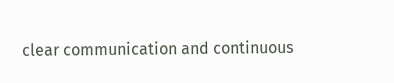clear communication and continuous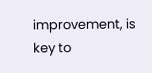improvement, is key to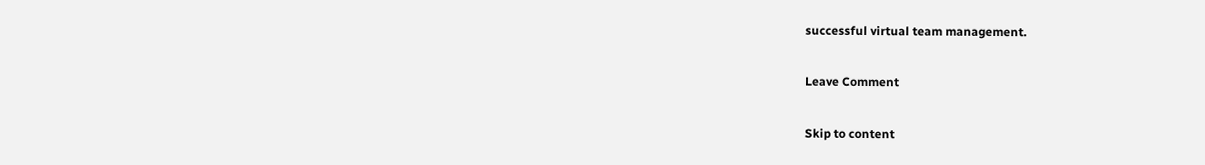successful virtual team management.

Leave Comment

Skip to content